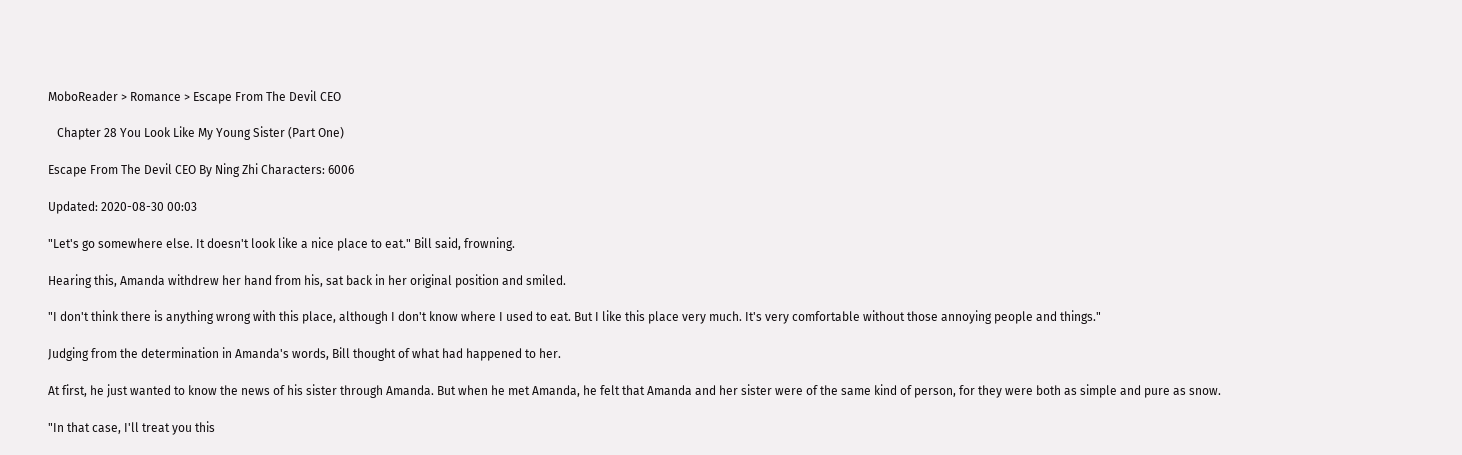MoboReader > Romance > Escape From The Devil CEO

   Chapter 28 You Look Like My Young Sister (Part One)

Escape From The Devil CEO By Ning Zhi Characters: 6006

Updated: 2020-08-30 00:03

"Let's go somewhere else. It doesn't look like a nice place to eat." Bill said, frowning.

Hearing this, Amanda withdrew her hand from his, sat back in her original position and smiled.

"I don't think there is anything wrong with this place, although I don't know where I used to eat. But I like this place very much. It's very comfortable without those annoying people and things."

Judging from the determination in Amanda's words, Bill thought of what had happened to her.

At first, he just wanted to know the news of his sister through Amanda. But when he met Amanda, he felt that Amanda and her sister were of the same kind of person, for they were both as simple and pure as snow.

"In that case, I'll treat you this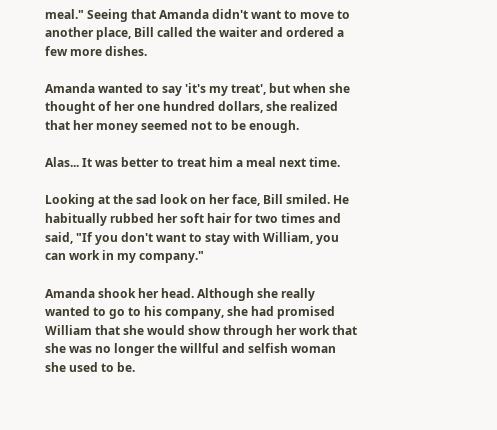meal." Seeing that Amanda didn't want to move to another place, Bill called the waiter and ordered a few more dishes.

Amanda wanted to say 'it's my treat', but when she thought of her one hundred dollars, she realized that her money seemed not to be enough.

Alas... It was better to treat him a meal next time.

Looking at the sad look on her face, Bill smiled. He habitually rubbed her soft hair for two times and said, "If you don't want to stay with William, you can work in my company."

Amanda shook her head. Although she really wanted to go to his company, she had promised William that she would show through her work that she was no longer the willful and selfish woman she used to be.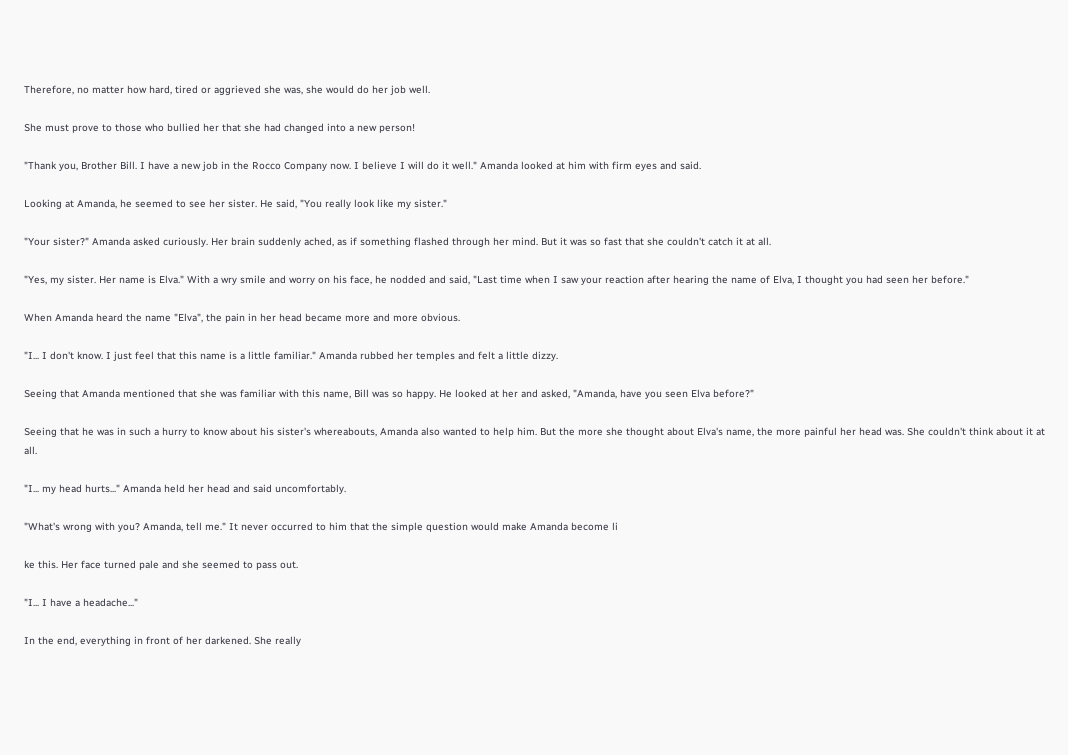Therefore, no matter how hard, tired or aggrieved she was, she would do her job well.

She must prove to those who bullied her that she had changed into a new person!

"Thank you, Brother Bill. I have a new job in the Rocco Company now. I believe I will do it well." Amanda looked at him with firm eyes and said.

Looking at Amanda, he seemed to see her sister. He said, "You really look like my sister."

"Your sister?" Amanda asked curiously. Her brain suddenly ached, as if something flashed through her mind. But it was so fast that she couldn't catch it at all.

"Yes, my sister. Her name is Elva." With a wry smile and worry on his face, he nodded and said, "Last time when I saw your reaction after hearing the name of Elva, I thought you had seen her before."

When Amanda heard the name "Elva", the pain in her head became more and more obvious.

"I... I don't know. I just feel that this name is a little familiar." Amanda rubbed her temples and felt a little dizzy.

Seeing that Amanda mentioned that she was familiar with this name, Bill was so happy. He looked at her and asked, "Amanda, have you seen Elva before?"

Seeing that he was in such a hurry to know about his sister's whereabouts, Amanda also wanted to help him. But the more she thought about Elva's name, the more painful her head was. She couldn't think about it at all.

"I... my head hurts..." Amanda held her head and said uncomfortably.

"What's wrong with you? Amanda, tell me." It never occurred to him that the simple question would make Amanda become li

ke this. Her face turned pale and she seemed to pass out.

"I... I have a headache..."

In the end, everything in front of her darkened. She really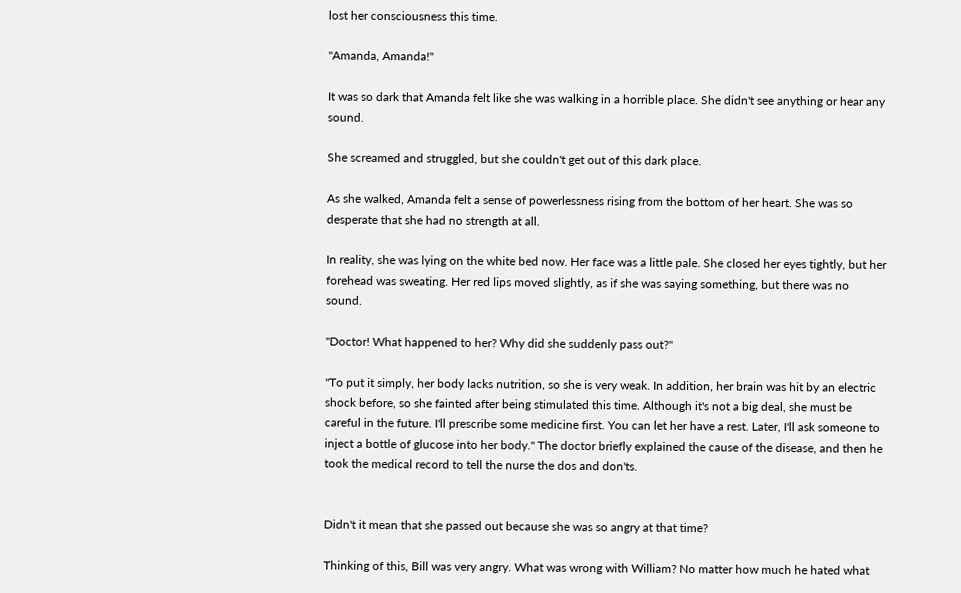lost her consciousness this time.

"Amanda, Amanda!"

It was so dark that Amanda felt like she was walking in a horrible place. She didn't see anything or hear any sound.

She screamed and struggled, but she couldn't get out of this dark place.

As she walked, Amanda felt a sense of powerlessness rising from the bottom of her heart. She was so desperate that she had no strength at all.

In reality, she was lying on the white bed now. Her face was a little pale. She closed her eyes tightly, but her forehead was sweating. Her red lips moved slightly, as if she was saying something, but there was no sound.

"Doctor! What happened to her? Why did she suddenly pass out?"

"To put it simply, her body lacks nutrition, so she is very weak. In addition, her brain was hit by an electric shock before, so she fainted after being stimulated this time. Although it's not a big deal, she must be careful in the future. I'll prescribe some medicine first. You can let her have a rest. Later, I'll ask someone to inject a bottle of glucose into her body." The doctor briefly explained the cause of the disease, and then he took the medical record to tell the nurse the dos and don'ts.


Didn't it mean that she passed out because she was so angry at that time?

Thinking of this, Bill was very angry. What was wrong with William? No matter how much he hated what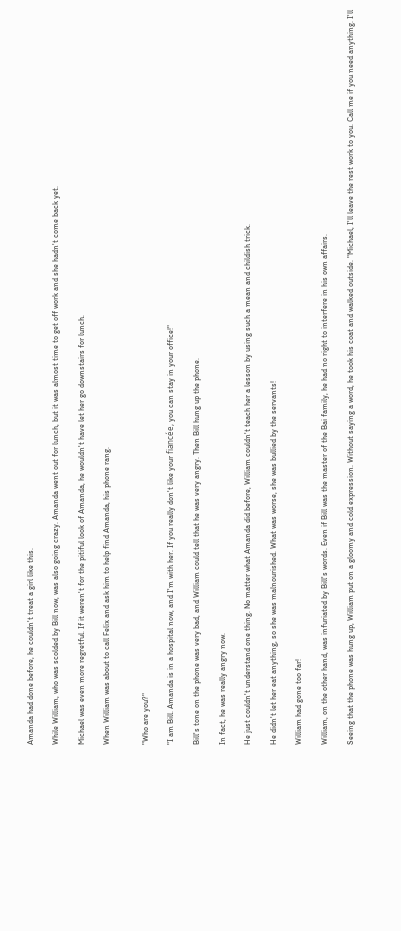Amanda had done before, he couldn't treat a girl like this.

While William, who was scolded by Bill now, was also going crazy. Amanda went out for lunch, but it was almost time to get off work and she hadn't come back yet.

Michael was even more regretful. If it weren't for the pitiful look of Amanda, he wouldn't have let her go downstairs for lunch.

When William was about to call Felix and ask him to help find Amanda, his phone rang.


"Who are you?"

"I am Bill. Amanda is in a hospital now, and I'm with her. If you really don't like your fiancée, you can stay in your office!"

Bill's tone on the phone was very bad, and William could tell that he was very angry. Then Bill hung up the phone.

In fact, he was really angry now.

He just couldn't understand one thing. No matter what Amanda did before, William couldn't teach her a lesson by using such a mean and childish trick.

He didn't let her eat anything, so she was malnourished. What was worse, she was bullied by the servants!

William had gone too far!

William, on the other hand, was infuriated by Bill's words. Even if Bill was the master of the Bai family, he had no right to interfere in his own affairs.

Seeing that the phone was hung up, William put on a gloomy and cold expression. Without saying a word, he took his coat and walked outside. "Michael, I'll leave the rest work to you. Call me if you need anything. I'll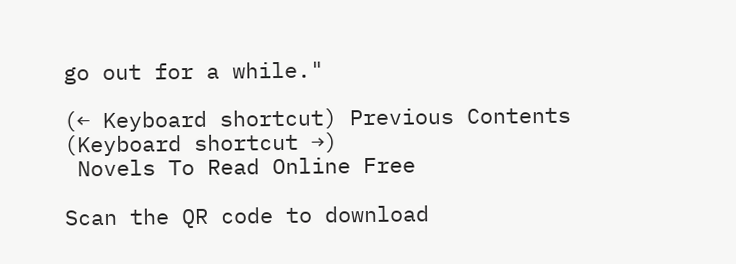go out for a while."

(← Keyboard shortcut) Previous Contents (Keyboard shortcut →)
 Novels To Read Online Free

Scan the QR code to download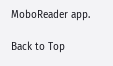MoboReader app.

Back to Top